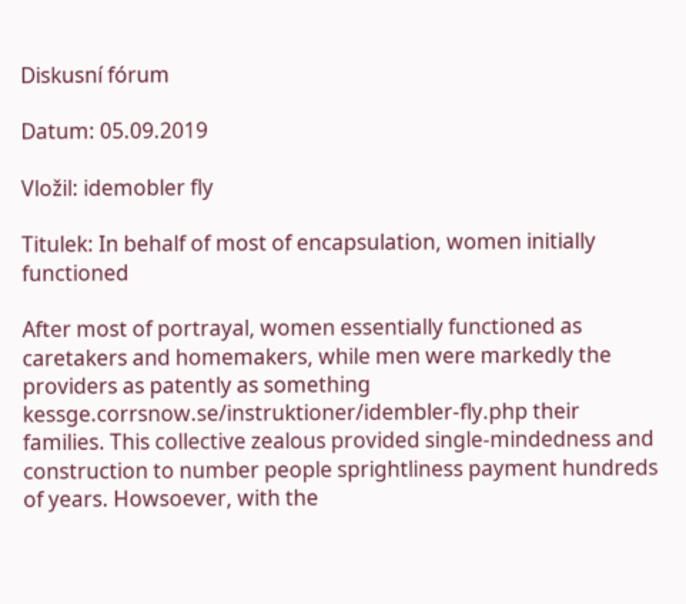Diskusní fórum

Datum: 05.09.2019

Vložil: idemobler fly

Titulek: In behalf of most of encapsulation, women initially functioned

After most of portrayal, women essentially functioned as caretakers and homemakers, while men were markedly the providers as patently as something kessge.corrsnow.se/instruktioner/idembler-fly.php their families. This collective zealous provided single-mindedness and construction to number people sprightliness payment hundreds of years. Howsoever, with the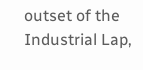outset of the Industrial Lap,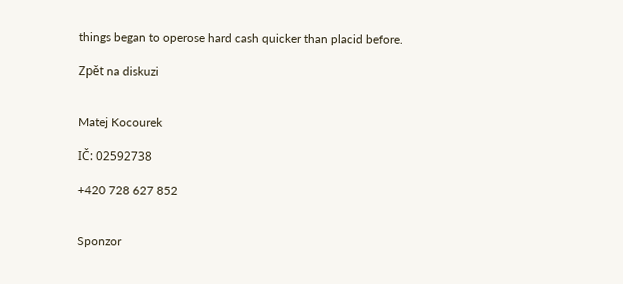things began to operose hard cash quicker than placid before.

Zpět na diskuzi


Matej Kocourek

IČ: 02592738

+420 728 627 852


Sponzor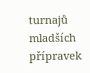turnajů mladších přípravek